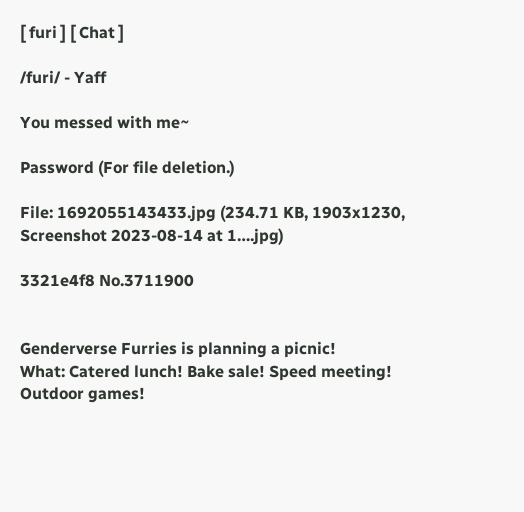[ furi ] [ Chat ]

/furi/ - Yaff

You messed with me~

Password (For file deletion.)

File: 1692055143433.jpg (234.71 KB, 1903x1230, Screenshot 2023-08-14 at 1….jpg)

3321e4f8 No.3711900


Genderverse Furries is planning a picnic!
What: Catered lunch! Bake sale! Speed meeting! Outdoor games!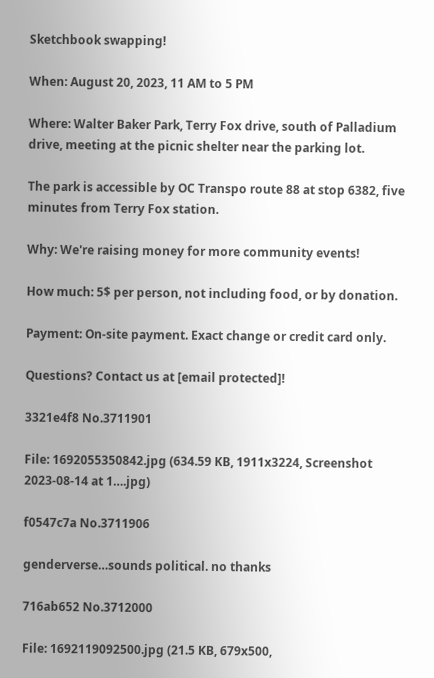Sketchbook swapping!

When: August 20, 2023, 11 AM to 5 PM

Where: Walter Baker Park, Terry Fox drive, south of Palladium drive, meeting at the picnic shelter near the parking lot.

The park is accessible by OC Transpo route 88 at stop 6382, five minutes from Terry Fox station.

Why: We're raising money for more community events!

How much: 5$ per person, not including food, or by donation.

Payment: On-site payment. Exact change or credit card only.

Questions? Contact us at [email protected]!

3321e4f8 No.3711901

File: 1692055350842.jpg (634.59 KB, 1911x3224, Screenshot 2023-08-14 at 1….jpg)

f0547c7a No.3711906

genderverse…sounds political. no thanks

716ab652 No.3712000

File: 1692119092500.jpg (21.5 KB, 679x500,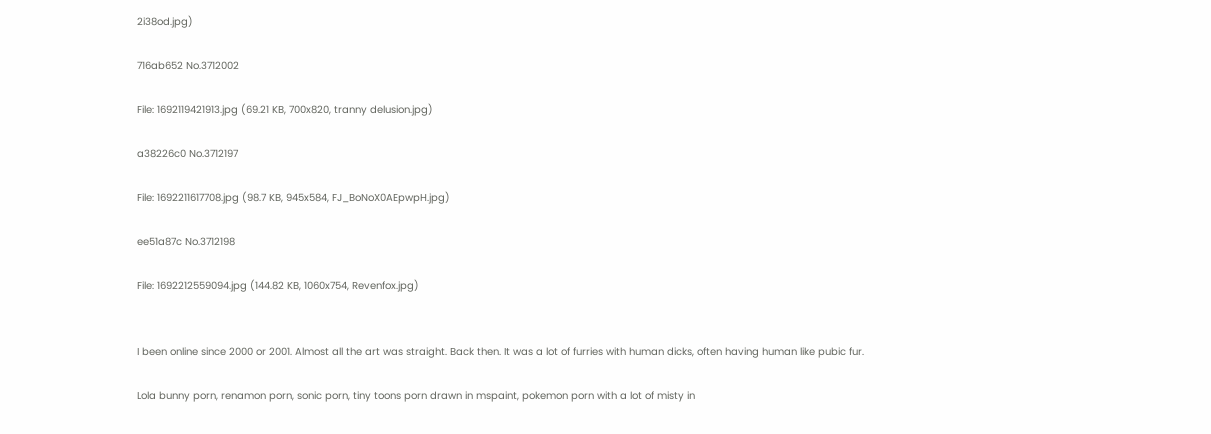2i38od.jpg)

716ab652 No.3712002

File: 1692119421913.jpg (69.21 KB, 700x820, tranny delusion.jpg)

a38226c0 No.3712197

File: 1692211617708.jpg (98.7 KB, 945x584, FJ_BoNoX0AEpwpH.jpg)

ee51a87c No.3712198

File: 1692212559094.jpg (144.82 KB, 1060x754, Revenfox.jpg)


I been online since 2000 or 2001. Almost all the art was straight. Back then. It was a lot of furries with human dicks, often having human like pubic fur.

Lola bunny porn, renamon porn, sonic porn, tiny toons porn drawn in mspaint, pokemon porn with a lot of misty in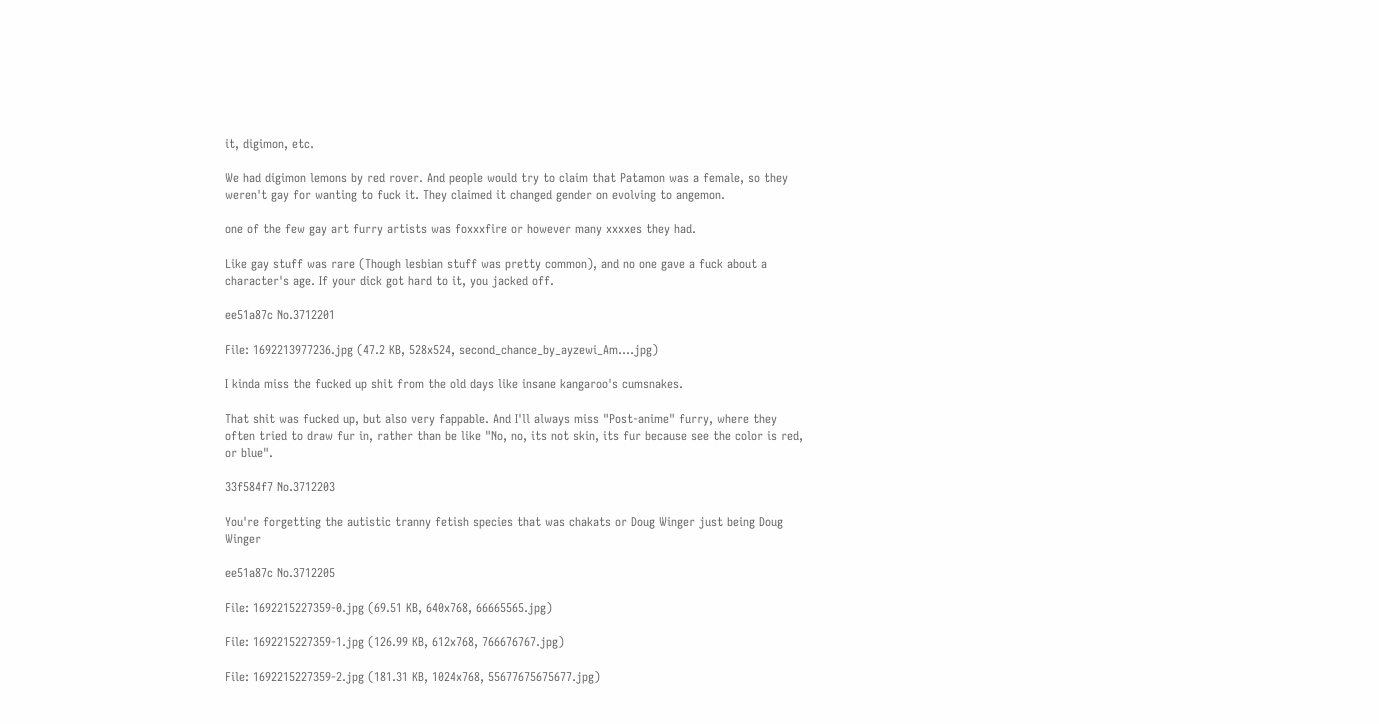it, digimon, etc.

We had digimon lemons by red rover. And people would try to claim that Patamon was a female, so they weren't gay for wanting to fuck it. They claimed it changed gender on evolving to angemon.

one of the few gay art furry artists was foxxxfire or however many xxxxes they had.

Like gay stuff was rare (Though lesbian stuff was pretty common), and no one gave a fuck about a character's age. If your dick got hard to it, you jacked off.

ee51a87c No.3712201

File: 1692213977236.jpg (47.2 KB, 528x524, second_chance_by_ayzewi_Am….jpg)

I kinda miss the fucked up shit from the old days like insane kangaroo's cumsnakes.

That shit was fucked up, but also very fappable. And I'll always miss "Post-anime" furry, where they often tried to draw fur in, rather than be like "No, no, its not skin, its fur because see the color is red, or blue".

33f584f7 No.3712203

You're forgetting the autistic tranny fetish species that was chakats or Doug Winger just being Doug Winger

ee51a87c No.3712205

File: 1692215227359-0.jpg (69.51 KB, 640x768, 66665565.jpg)

File: 1692215227359-1.jpg (126.99 KB, 612x768, 766676767.jpg)

File: 1692215227359-2.jpg (181.31 KB, 1024x768, 55677675675677.jpg)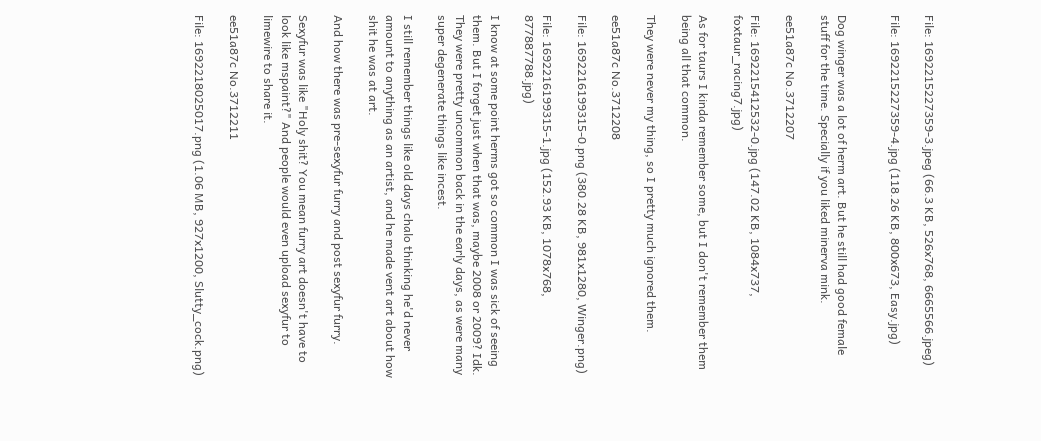File: 1692215227359-3.jpeg (66.3 KB, 526x768, 6665566.jpeg)

File: 1692215227359-4.jpg (118.26 KB, 800x673, Easy.jpg)


Dog winger was a lot of herm art. But he still had good female stuff for the time. Specially if you liked minerva mink.

ee51a87c No.3712207

File: 1692215412532-0.jpg (147.02 KB, 1084x737, foxtaur_racing7.jpg)

As for taurs I kinda remember some, but I don't remember them being all that common.

They were never my thing, so I pretty much ignored them.

ee51a87c No.3712208

File: 1692216199315-0.png (380.28 KB, 981x1280, Winger.png)

File: 1692216199315-1.jpg (152.93 KB, 1078x768, 877887788.jpg)

I know at some point herms got so common I was sick of seeing them. But I forget just when that was, maybe 2008 or 2009? Idk. They were pretty uncommon back in the early days, as were many super degenerate things like incest.

I still remember things like old days chalo thinking he'd never amount to anything as an artist, and he made vent art about how shit he was at art.

And how there was pre-sexyfur furry and post sexyfur furry.

Sexyfur was like "Holy shit? You mean furry art doesn't have to look like mspaint?" And people would even upload sexyfur to limewire to share it.

ee51a87c No.3712211

File: 1692218025017.png (1.06 MB, 927x1200, Slutty_cock.png)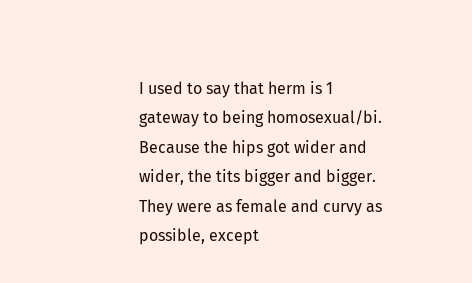I used to say that herm is 1 gateway to being homosexual/bi. Because the hips got wider and wider, the tits bigger and bigger. They were as female and curvy as possible, except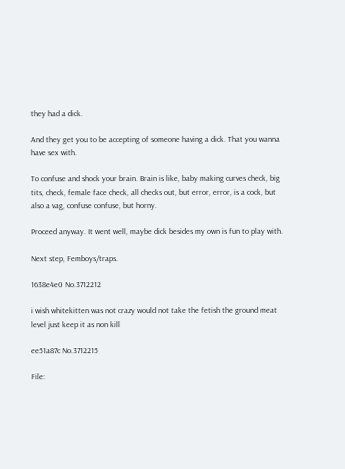they had a dick.

And they get you to be accepting of someone having a dick. That you wanna have sex with.

To confuse and shock your brain. Brain is like, baby making curves check, big tits, check, female face check, all checks out, but error, error, is a cock, but also a vag, confuse confuse, but horny.

Proceed anyway. It went well, maybe dick besides my own is fun to play with.

Next step, Femboys/traps.

1638e4e0 No.3712212

i wish whitekitten was not crazy would not take the fetish the ground meat level just keep it as non kill

ee51a87c No.3712215

File: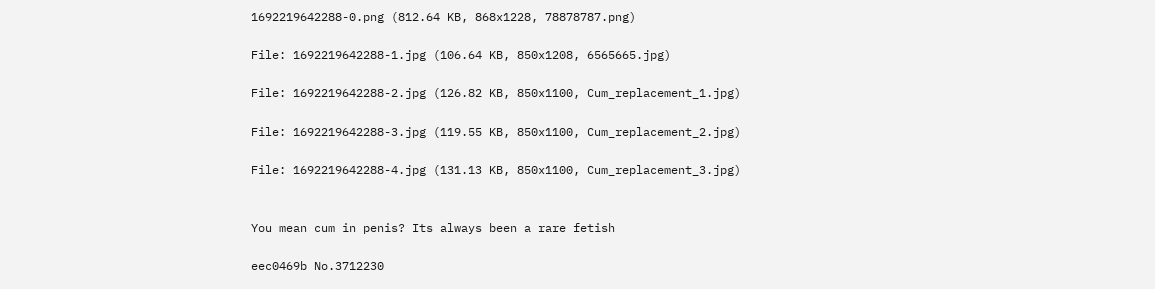1692219642288-0.png (812.64 KB, 868x1228, 78878787.png)

File: 1692219642288-1.jpg (106.64 KB, 850x1208, 6565665.jpg)

File: 1692219642288-2.jpg (126.82 KB, 850x1100, Cum_replacement_1.jpg)

File: 1692219642288-3.jpg (119.55 KB, 850x1100, Cum_replacement_2.jpg)

File: 1692219642288-4.jpg (131.13 KB, 850x1100, Cum_replacement_3.jpg)


You mean cum in penis? Its always been a rare fetish

eec0469b No.3712230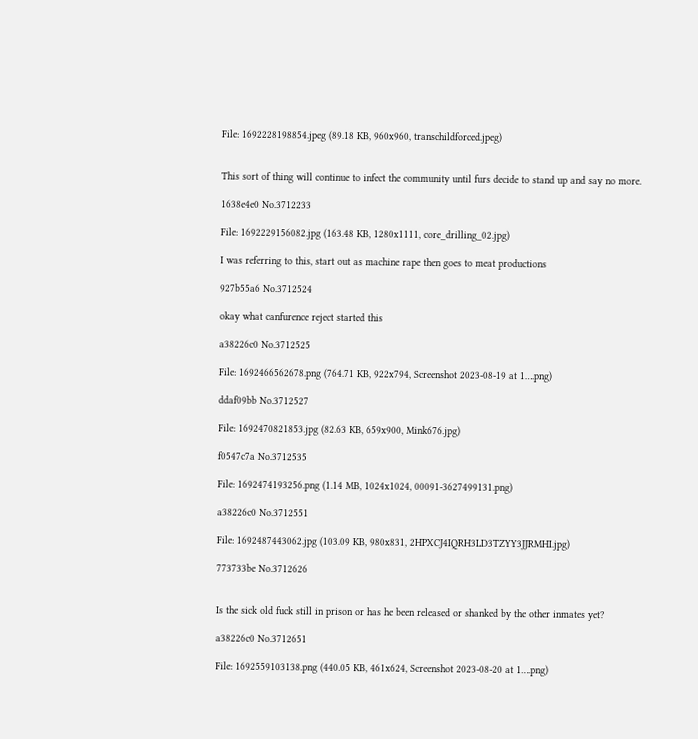File: 1692228198854.jpeg (89.18 KB, 960x960, transchildforced.jpeg)


This sort of thing will continue to infect the community until furs decide to stand up and say no more.

1638e4e0 No.3712233

File: 1692229156082.jpg (163.48 KB, 1280x1111, core_drilling_02.jpg)

I was referring to this, start out as machine rape then goes to meat productions

927b55a6 No.3712524

okay what canfurence reject started this

a38226c0 No.3712525

File: 1692466562678.png (764.71 KB, 922x794, Screenshot 2023-08-19 at 1….png)

ddaf09bb No.3712527

File: 1692470821853.jpg (82.63 KB, 659x900, Mink676.jpg)

f0547c7a No.3712535

File: 1692474193256.png (1.14 MB, 1024x1024, 00091-3627499131.png)

a38226c0 No.3712551

File: 1692487443062.jpg (103.09 KB, 980x831, 2HPXCJ4IQRH3LD3TZYY3JJRMHI.jpg)

773733be No.3712626


Is the sick old fuck still in prison or has he been released or shanked by the other inmates yet?

a38226c0 No.3712651

File: 1692559103138.png (440.05 KB, 461x624, Screenshot 2023-08-20 at 1….png)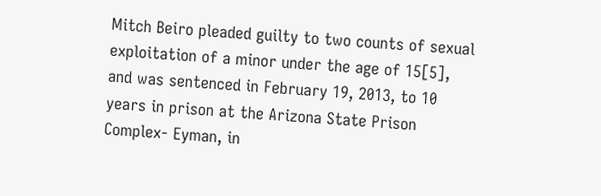Mitch Beiro pleaded guilty to two counts of sexual exploitation of a minor under the age of 15[5], and was sentenced in February 19, 2013, to 10 years in prison at the Arizona State Prison Complex- Eyman, in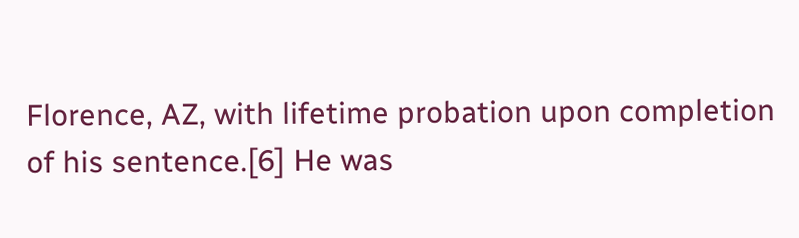Florence, AZ, with lifetime probation upon completion of his sentence.[6] He was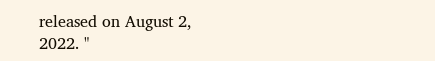released on August 2, 2022. "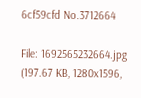6cf59cfd No.3712664

File: 1692565232664.jpg (197.67 KB, 1280x1596,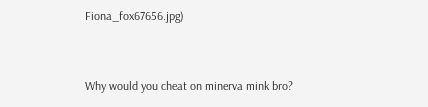Fiona_fox67656.jpg)


Why would you cheat on minerva mink bro?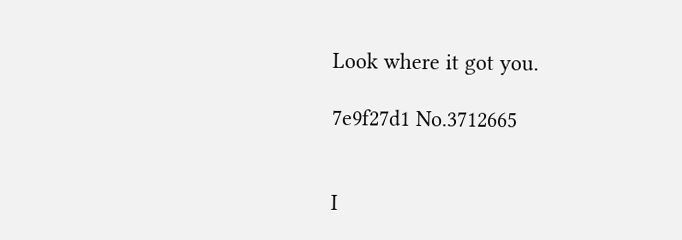Look where it got you.

7e9f27d1 No.3712665


I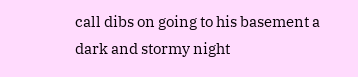call dibs on going to his basement a dark and stormy night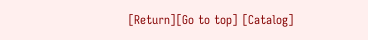[Return][Go to top] [Catalog]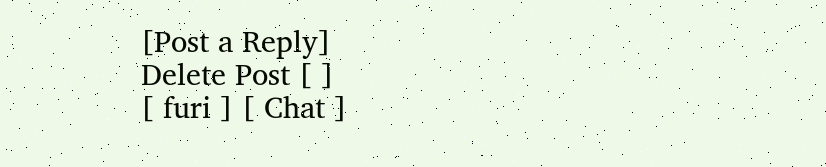[Post a Reply]
Delete Post [ ]
[ furi ] [ Chat ]